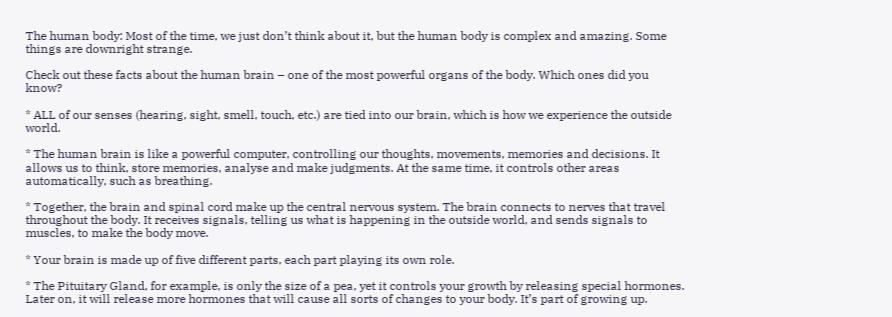The human body: Most of the time, we just don’t think about it, but the human body is complex and amazing. Some things are downright strange.

Check out these facts about the human brain – one of the most powerful organs of the body. Which ones did you know?

* ALL of our senses (hearing, sight, smell, touch, etc.) are tied into our brain, which is how we experience the outside world.

* The human brain is like a powerful computer, controlling our thoughts, movements, memories and decisions. It allows us to think, store memories, analyse and make judgments. At the same time, it controls other areas automatically, such as breathing.

* Together, the brain and spinal cord make up the central nervous system. The brain connects to nerves that travel throughout the body. It receives signals, telling us what is happening in the outside world, and sends signals to muscles, to make the body move.

* Your brain is made up of five different parts, each part playing its own role.

* The Pituitary Gland, for example, is only the size of a pea, yet it controls your growth by releasing special hormones. Later on, it will release more hormones that will cause all sorts of changes to your body. It’s part of growing up.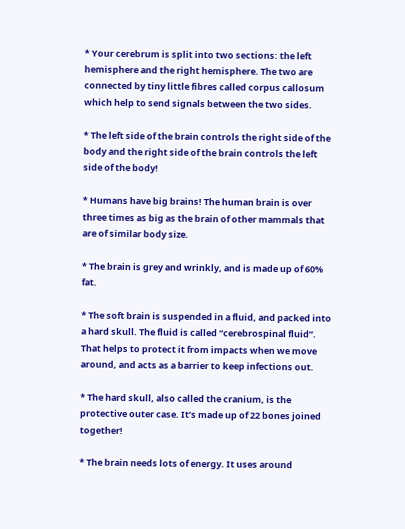* Your cerebrum is split into two sections: the left hemisphere and the right hemisphere. The two are connected by tiny little fibres called corpus callosum which help to send signals between the two sides.

* The left side of the brain controls the right side of the body and the right side of the brain controls the left side of the body!

* Humans have big brains! The human brain is over three times as big as the brain of other mammals that are of similar body size.

* The brain is grey and wrinkly, and is made up of 60% fat.

* The soft brain is suspended in a fluid, and packed into a hard skull. The fluid is called “cerebrospinal fluid”. That helps to protect it from impacts when we move around, and acts as a barrier to keep infections out.

* The hard skull, also called the cranium, is the protective outer case. It’s made up of 22 bones joined together!

* The brain needs lots of energy. It uses around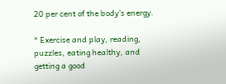20 per cent of the body’s energy.

* Exercise and play, reading, puzzles, eating healthy, and getting a good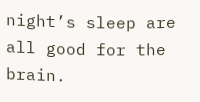night’s sleep are all good for the brain.